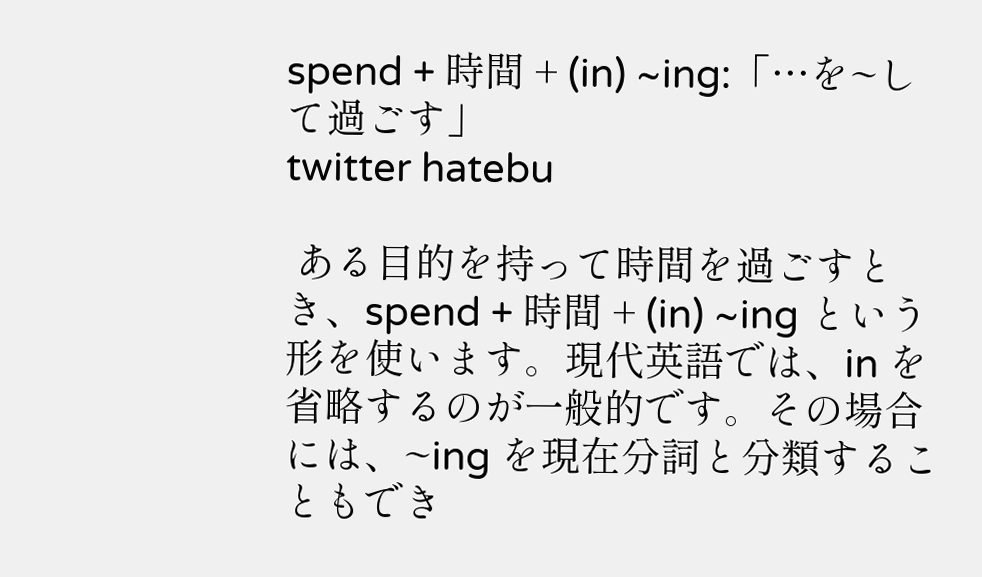spend + 時間 + (in) ~ing:「…を~して過ごす」
twitter hatebu

 ある目的を持って時間を過ごすとき、spend + 時間 + (in) ~ing という形を使います。現代英語では、in を省略するのが一般的です。その場合には、~ing を現在分詞と分類することもでき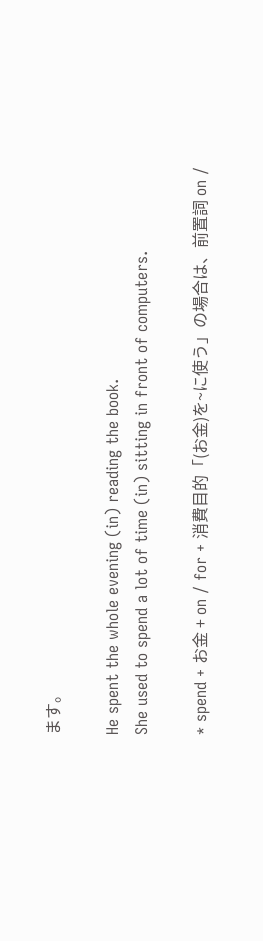ます。

He spent the whole evening (in) reading the book.
She used to spend a lot of time (in) sitting in front of computers.

* spend + お金 + on / for + 消費目的「(お金)を~に使う」の場合は、前置詞 on /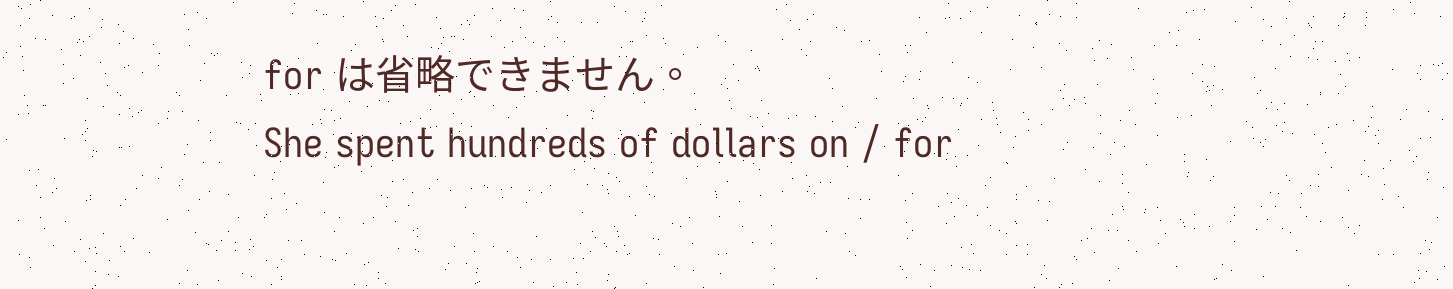for は省略できません。
She spent hundreds of dollars on / for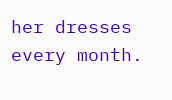her dresses every month.